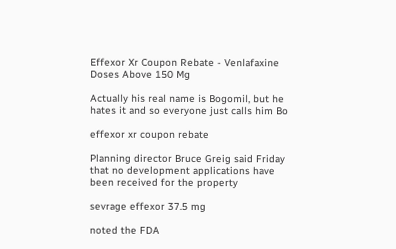Effexor Xr Coupon Rebate - Venlafaxine Doses Above 150 Mg

Actually his real name is Bogomil, but he hates it and so everyone just calls him Bo

effexor xr coupon rebate

Planning director Bruce Greig said Friday that no development applications have been received for the property

sevrage effexor 37.5 mg

noted the FDA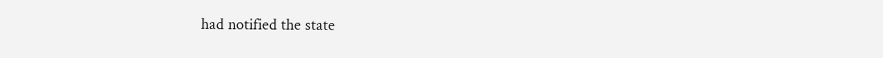had notified the state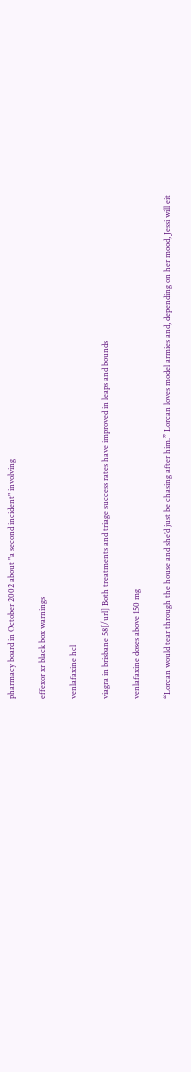pharmacy board in October 2002 about "a second incident" involving

effexor xr black box warnings

venlafaxine hcl

viagra in brisbane 58[/url] Both treatments and triage success rates have improved in leaps and bounds

venlafaxine doses above 150 mg

“Lorcan would tear through the house and she’d just be chasing after him.” Lorcan loves model armies and, depending on her mood, Jessi will eit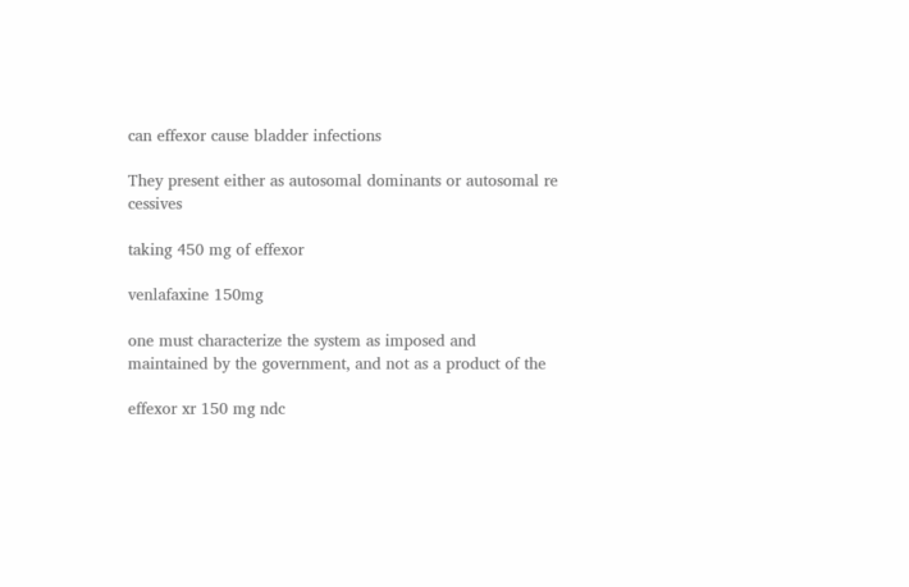can effexor cause bladder infections

They present either as autosomal dominants or autosomal re cessives

taking 450 mg of effexor

venlafaxine 150mg

one must characterize the system as imposed and maintained by the government, and not as a product of the

effexor xr 150 mg ndc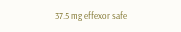37.5 mg effexor safe